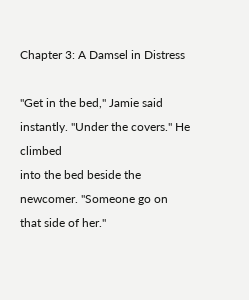Chapter 3: A Damsel in Distress

"Get in the bed," Jamie said instantly. "Under the covers." He climbed
into the bed beside the newcomer. "Someone go on that side of her."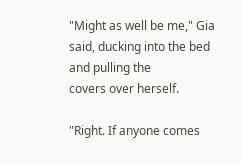"Might as well be me," Gia said, ducking into the bed and pulling the
covers over herself.

"Right. If anyone comes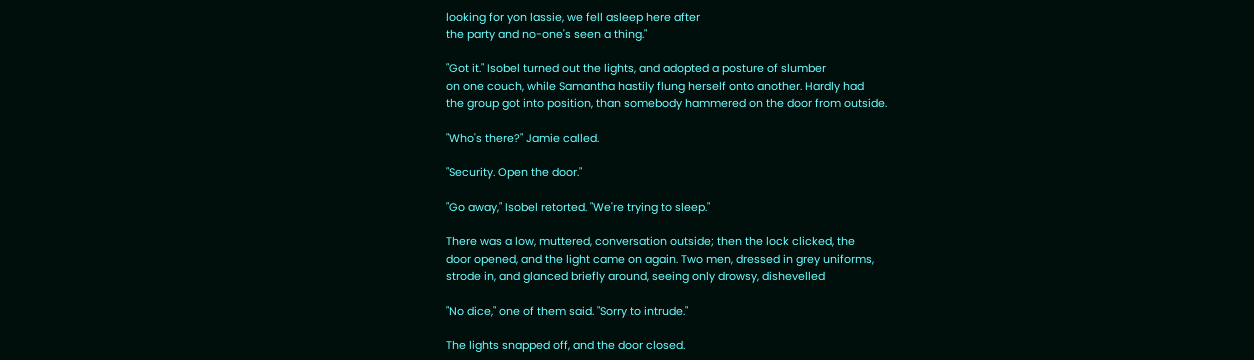looking for yon lassie, we fell asleep here after
the party and no-one's seen a thing."

"Got it." Isobel turned out the lights, and adopted a posture of slumber
on one couch, while Samantha hastily flung herself onto another. Hardly had
the group got into position, than somebody hammered on the door from outside.

"Who's there?" Jamie called.

"Security. Open the door."

"Go away," Isobel retorted. "We're trying to sleep."

There was a low, muttered, conversation outside; then the lock clicked, the
door opened, and the light came on again. Two men, dressed in grey uniforms,
strode in, and glanced briefly around, seeing only drowsy, dishevelled

"No dice," one of them said. "Sorry to intrude."

The lights snapped off, and the door closed.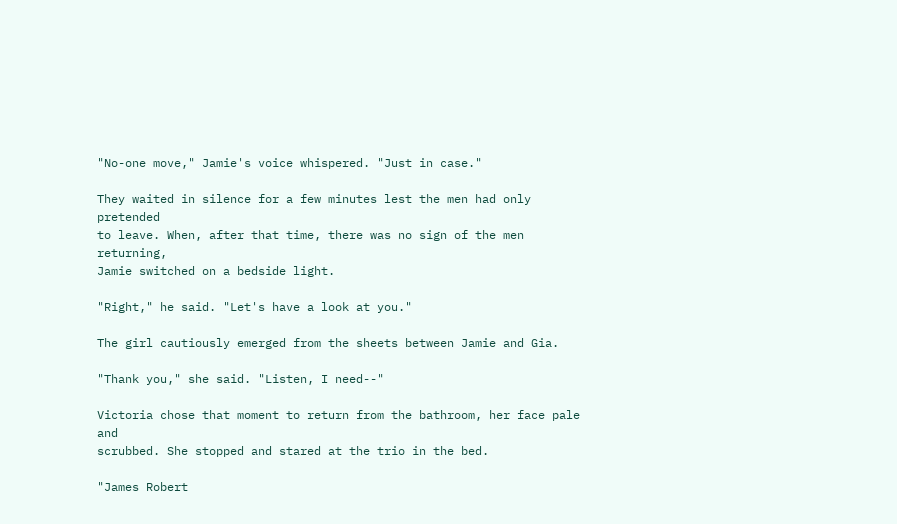"No-one move," Jamie's voice whispered. "Just in case."

They waited in silence for a few minutes lest the men had only pretended
to leave. When, after that time, there was no sign of the men returning,
Jamie switched on a bedside light.

"Right," he said. "Let's have a look at you."

The girl cautiously emerged from the sheets between Jamie and Gia.

"Thank you," she said. "Listen, I need--"

Victoria chose that moment to return from the bathroom, her face pale and
scrubbed. She stopped and stared at the trio in the bed.

"James Robert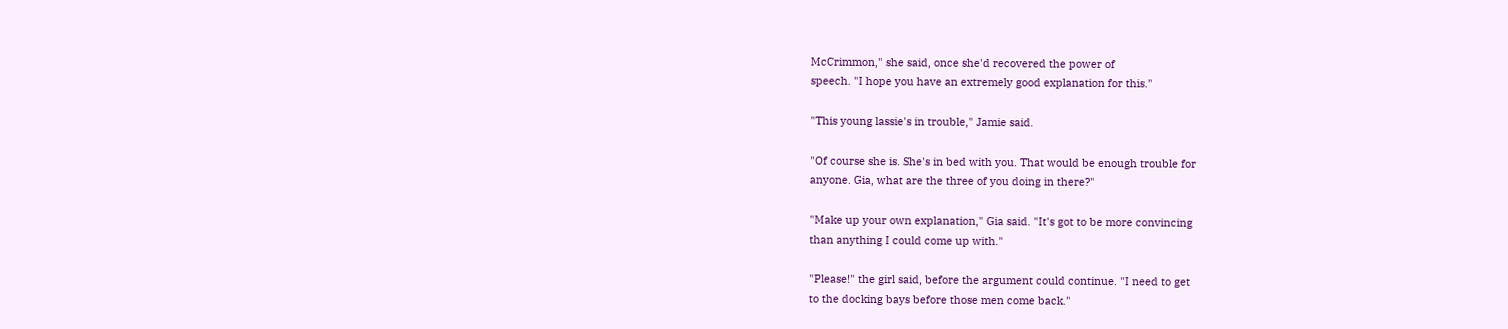McCrimmon," she said, once she'd recovered the power of
speech. "I hope you have an extremely good explanation for this."

"This young lassie's in trouble," Jamie said.

"Of course she is. She's in bed with you. That would be enough trouble for
anyone. Gia, what are the three of you doing in there?"

"Make up your own explanation," Gia said. "It's got to be more convincing
than anything I could come up with."

"Please!" the girl said, before the argument could continue. "I need to get
to the docking bays before those men come back."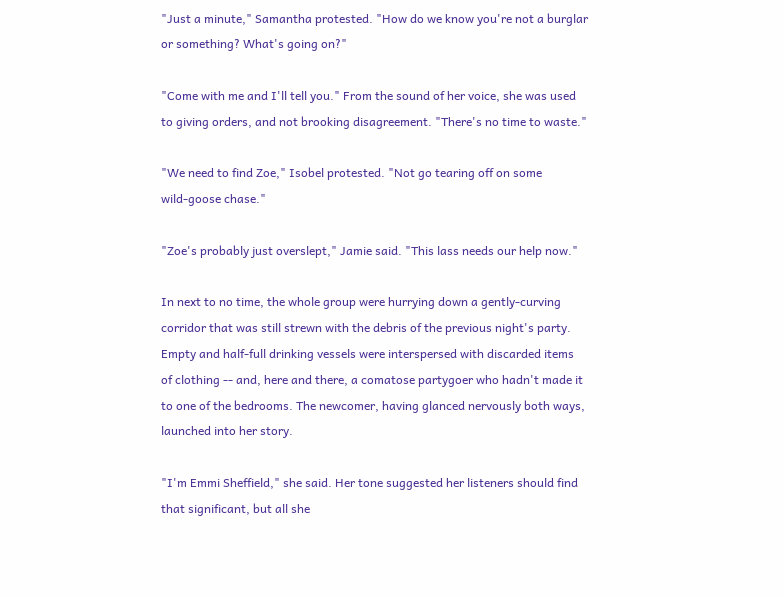"Just a minute," Samantha protested. "How do we know you're not a burglar
or something? What's going on?"

"Come with me and I'll tell you." From the sound of her voice, she was used
to giving orders, and not brooking disagreement. "There's no time to waste."

"We need to find Zoe," Isobel protested. "Not go tearing off on some
wild-goose chase."

"Zoe's probably just overslept," Jamie said. "This lass needs our help now."

In next to no time, the whole group were hurrying down a gently-curving
corridor that was still strewn with the debris of the previous night's party.
Empty and half-full drinking vessels were interspersed with discarded items
of clothing -- and, here and there, a comatose partygoer who hadn't made it
to one of the bedrooms. The newcomer, having glanced nervously both ways,
launched into her story.

"I'm Emmi Sheffield," she said. Her tone suggested her listeners should find
that significant, but all she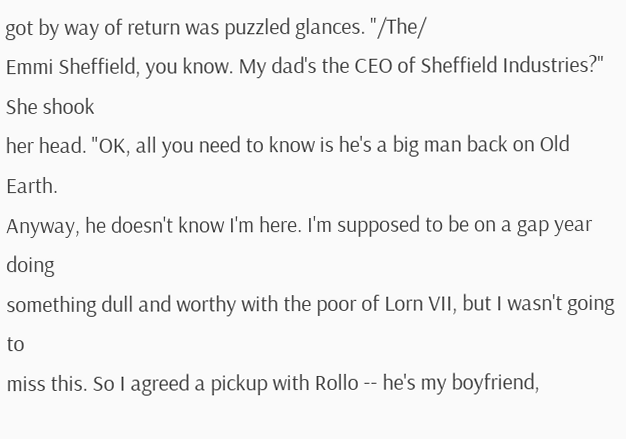got by way of return was puzzled glances. "/The/
Emmi Sheffield, you know. My dad's the CEO of Sheffield Industries?" She shook
her head. "OK, all you need to know is he's a big man back on Old Earth.
Anyway, he doesn't know I'm here. I'm supposed to be on a gap year doing
something dull and worthy with the poor of Lorn VII, but I wasn't going to
miss this. So I agreed a pickup with Rollo -- he's my boyfriend,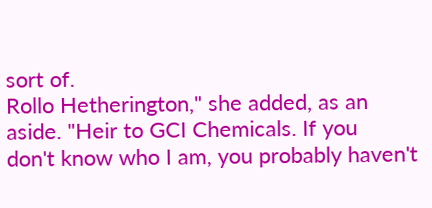sort of.
Rollo Hetherington," she added, as an aside. "Heir to GCI Chemicals. If you
don't know who I am, you probably haven't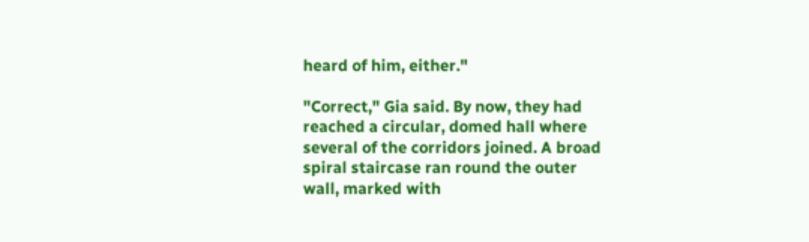heard of him, either."

"Correct," Gia said. By now, they had reached a circular, domed hall where
several of the corridors joined. A broad spiral staircase ran round the outer
wall, marked with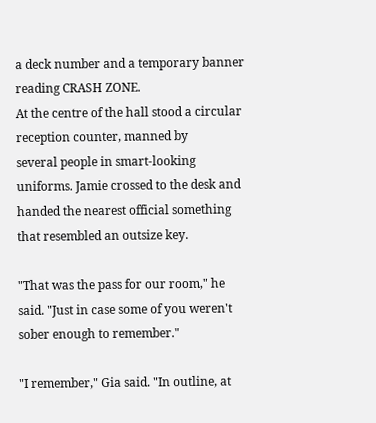a deck number and a temporary banner reading CRASH ZONE.
At the centre of the hall stood a circular reception counter, manned by
several people in smart-looking uniforms. Jamie crossed to the desk and
handed the nearest official something that resembled an outsize key.

"That was the pass for our room," he said. "Just in case some of you weren't
sober enough to remember."

"I remember," Gia said. "In outline, at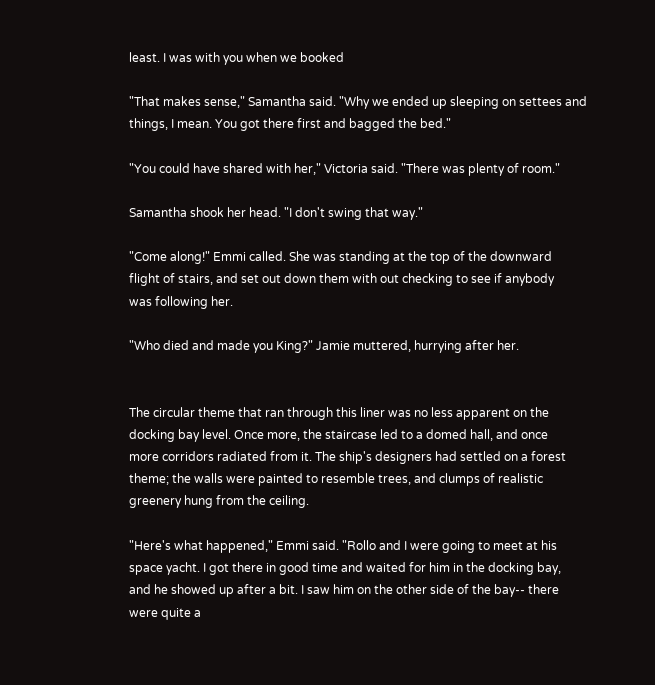least. I was with you when we booked

"That makes sense," Samantha said. "Why we ended up sleeping on settees and
things, I mean. You got there first and bagged the bed."

"You could have shared with her," Victoria said. "There was plenty of room."

Samantha shook her head. "I don't swing that way."

"Come along!" Emmi called. She was standing at the top of the downward
flight of stairs, and set out down them with out checking to see if anybody
was following her.

"Who died and made you King?" Jamie muttered, hurrying after her.


The circular theme that ran through this liner was no less apparent on the
docking bay level. Once more, the staircase led to a domed hall, and once
more corridors radiated from it. The ship's designers had settled on a forest
theme; the walls were painted to resemble trees, and clumps of realistic
greenery hung from the ceiling.

"Here's what happened," Emmi said. "Rollo and I were going to meet at his
space yacht. I got there in good time and waited for him in the docking bay,
and he showed up after a bit. I saw him on the other side of the bay-- there
were quite a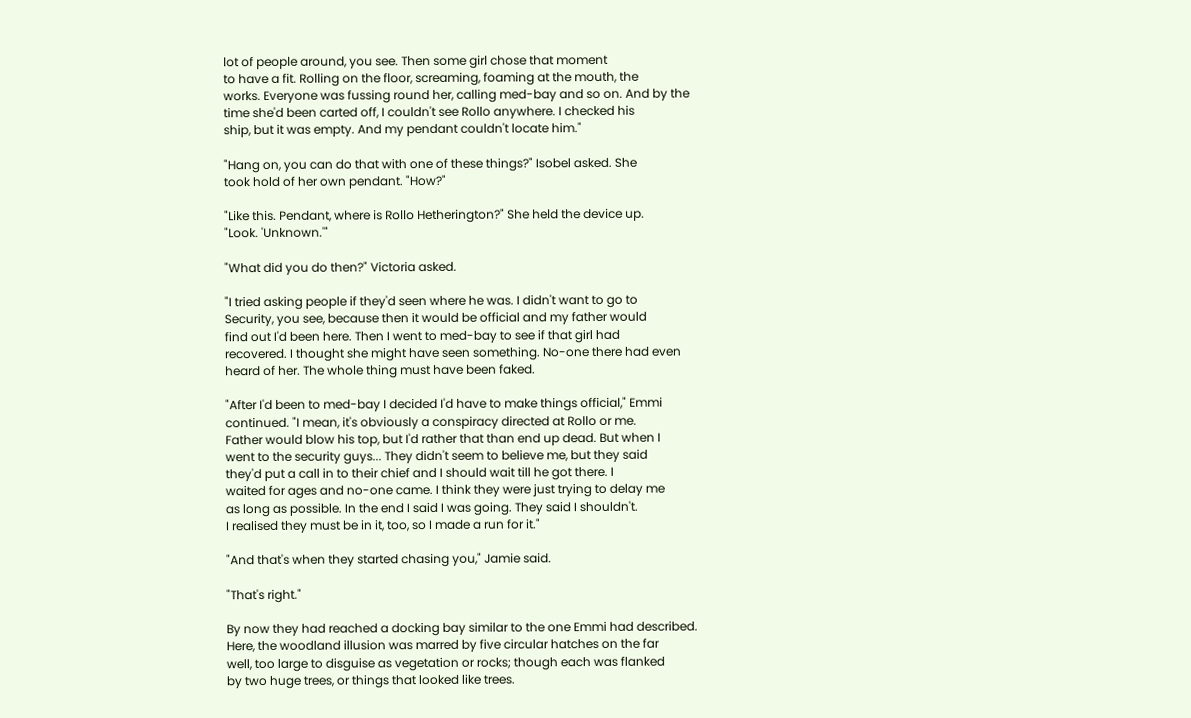lot of people around, you see. Then some girl chose that moment
to have a fit. Rolling on the floor, screaming, foaming at the mouth, the
works. Everyone was fussing round her, calling med-bay and so on. And by the
time she'd been carted off, I couldn't see Rollo anywhere. I checked his
ship, but it was empty. And my pendant couldn't locate him."

"Hang on, you can do that with one of these things?" Isobel asked. She
took hold of her own pendant. "How?"

"Like this. Pendant, where is Rollo Hetherington?" She held the device up.
"Look. 'Unknown.'"

"What did you do then?" Victoria asked.

"I tried asking people if they'd seen where he was. I didn't want to go to
Security, you see, because then it would be official and my father would
find out I'd been here. Then I went to med-bay to see if that girl had
recovered. I thought she might have seen something. No-one there had even
heard of her. The whole thing must have been faked.

"After I'd been to med-bay I decided I'd have to make things official," Emmi
continued. "I mean, it's obviously a conspiracy directed at Rollo or me.
Father would blow his top, but I'd rather that than end up dead. But when I
went to the security guys... They didn't seem to believe me, but they said
they'd put a call in to their chief and I should wait till he got there. I
waited for ages and no-one came. I think they were just trying to delay me
as long as possible. In the end I said I was going. They said I shouldn't.
I realised they must be in it, too, so I made a run for it."

"And that's when they started chasing you," Jamie said.

"That's right."

By now they had reached a docking bay similar to the one Emmi had described.
Here, the woodland illusion was marred by five circular hatches on the far
well, too large to disguise as vegetation or rocks; though each was flanked
by two huge trees, or things that looked like trees.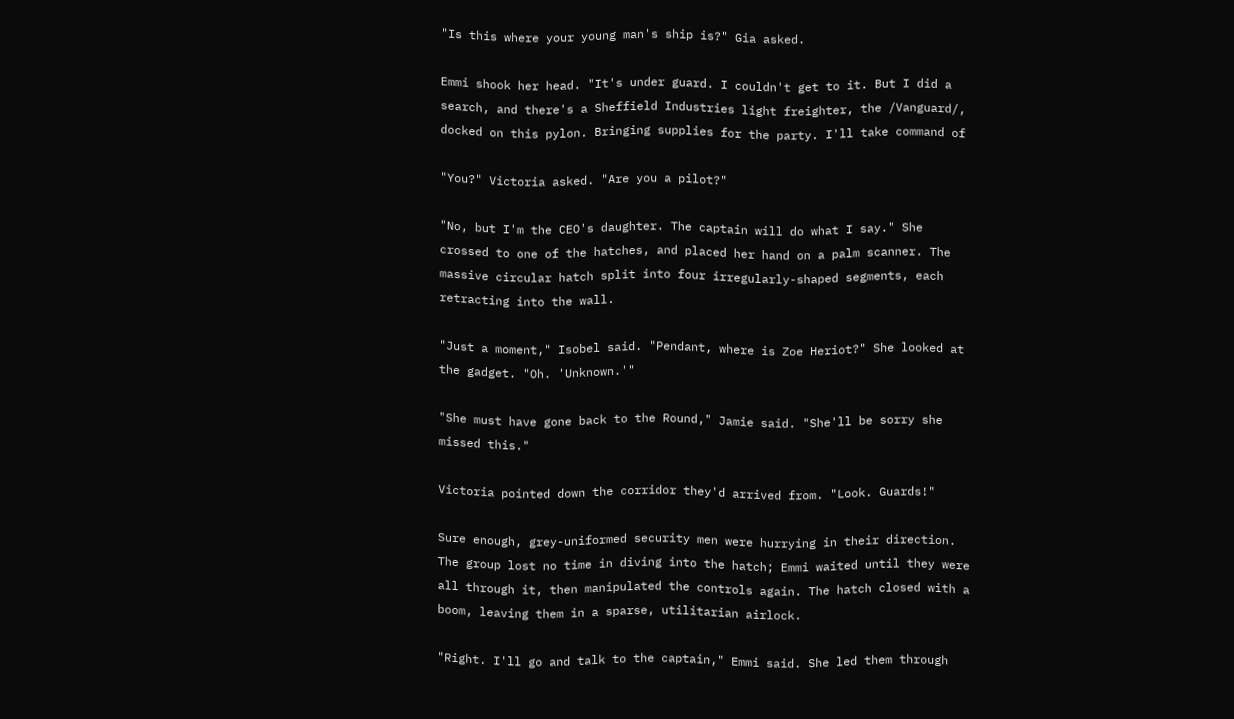"Is this where your young man's ship is?" Gia asked.

Emmi shook her head. "It's under guard. I couldn't get to it. But I did a
search, and there's a Sheffield Industries light freighter, the /Vanguard/,
docked on this pylon. Bringing supplies for the party. I'll take command of

"You?" Victoria asked. "Are you a pilot?"

"No, but I'm the CEO's daughter. The captain will do what I say." She
crossed to one of the hatches, and placed her hand on a palm scanner. The
massive circular hatch split into four irregularly-shaped segments, each
retracting into the wall.

"Just a moment," Isobel said. "Pendant, where is Zoe Heriot?" She looked at
the gadget. "Oh. 'Unknown.'"

"She must have gone back to the Round," Jamie said. "She'll be sorry she
missed this."

Victoria pointed down the corridor they'd arrived from. "Look. Guards!"

Sure enough, grey-uniformed security men were hurrying in their direction.
The group lost no time in diving into the hatch; Emmi waited until they were
all through it, then manipulated the controls again. The hatch closed with a
boom, leaving them in a sparse, utilitarian airlock.

"Right. I'll go and talk to the captain," Emmi said. She led them through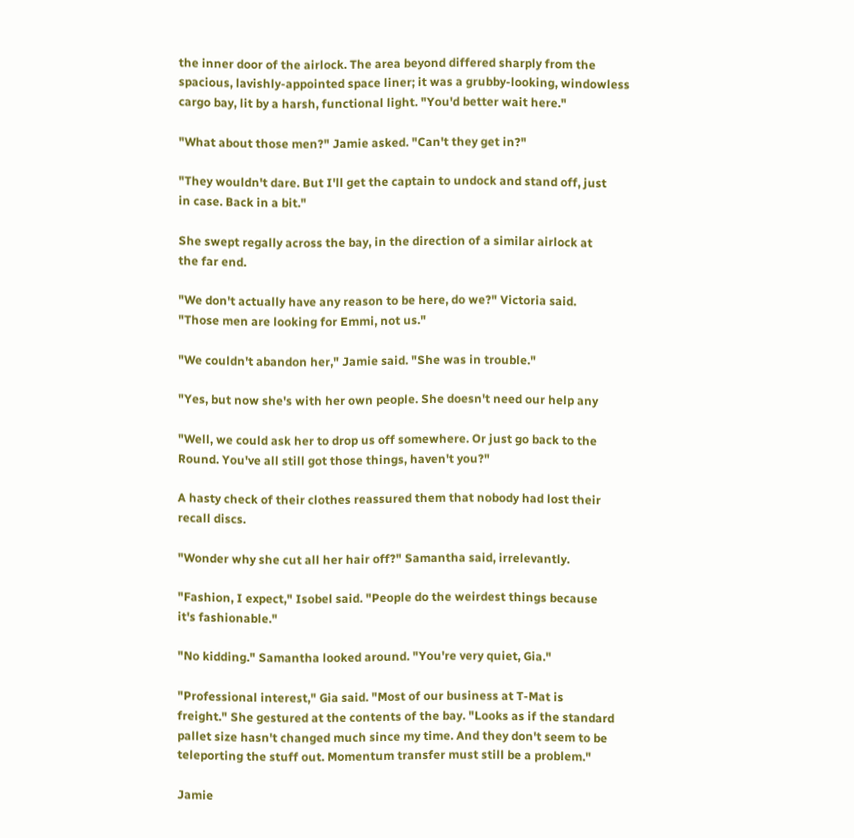the inner door of the airlock. The area beyond differed sharply from the
spacious, lavishly-appointed space liner; it was a grubby-looking, windowless
cargo bay, lit by a harsh, functional light. "You'd better wait here."

"What about those men?" Jamie asked. "Can't they get in?"

"They wouldn't dare. But I'll get the captain to undock and stand off, just
in case. Back in a bit."

She swept regally across the bay, in the direction of a similar airlock at
the far end.

"We don't actually have any reason to be here, do we?" Victoria said.
"Those men are looking for Emmi, not us."

"We couldn't abandon her," Jamie said. "She was in trouble."

"Yes, but now she's with her own people. She doesn't need our help any

"Well, we could ask her to drop us off somewhere. Or just go back to the
Round. You've all still got those things, haven't you?"

A hasty check of their clothes reassured them that nobody had lost their
recall discs.

"Wonder why she cut all her hair off?" Samantha said, irrelevantly.

"Fashion, I expect," Isobel said. "People do the weirdest things because
it's fashionable."

"No kidding." Samantha looked around. "You're very quiet, Gia."

"Professional interest," Gia said. "Most of our business at T-Mat is
freight." She gestured at the contents of the bay. "Looks as if the standard
pallet size hasn't changed much since my time. And they don't seem to be
teleporting the stuff out. Momentum transfer must still be a problem."

Jamie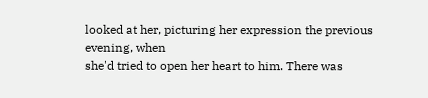looked at her, picturing her expression the previous evening, when
she'd tried to open her heart to him. There was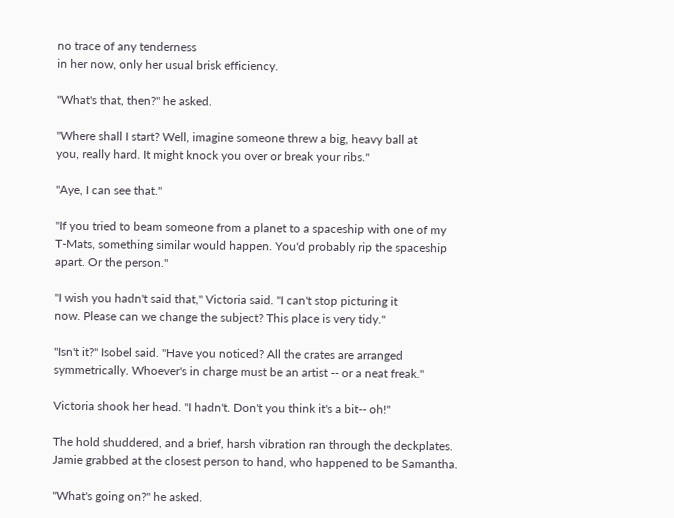no trace of any tenderness
in her now, only her usual brisk efficiency.

"What's that, then?" he asked.

"Where shall I start? Well, imagine someone threw a big, heavy ball at
you, really hard. It might knock you over or break your ribs."

"Aye, I can see that."

"If you tried to beam someone from a planet to a spaceship with one of my
T-Mats, something similar would happen. You'd probably rip the spaceship
apart. Or the person."

"I wish you hadn't said that," Victoria said. "I can't stop picturing it
now. Please can we change the subject? This place is very tidy."

"Isn't it?" Isobel said. "Have you noticed? All the crates are arranged
symmetrically. Whoever's in charge must be an artist -- or a neat freak."

Victoria shook her head. "I hadn't. Don't you think it's a bit-- oh!"

The hold shuddered, and a brief, harsh vibration ran through the deckplates.
Jamie grabbed at the closest person to hand, who happened to be Samantha.

"What's going on?" he asked.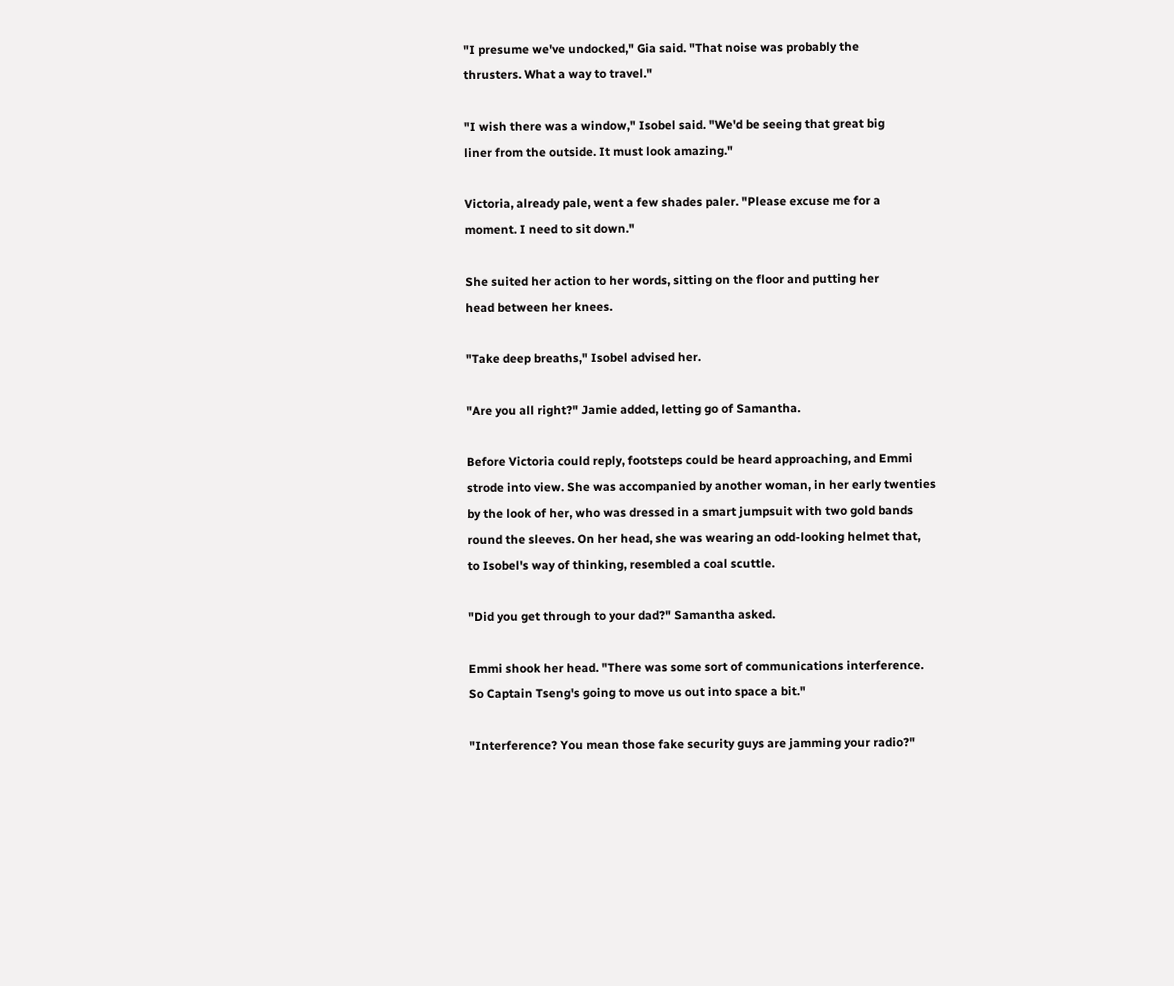"I presume we've undocked," Gia said. "That noise was probably the
thrusters. What a way to travel."

"I wish there was a window," Isobel said. "We'd be seeing that great big
liner from the outside. It must look amazing."

Victoria, already pale, went a few shades paler. "Please excuse me for a
moment. I need to sit down."

She suited her action to her words, sitting on the floor and putting her
head between her knees.

"Take deep breaths," Isobel advised her.

"Are you all right?" Jamie added, letting go of Samantha.

Before Victoria could reply, footsteps could be heard approaching, and Emmi
strode into view. She was accompanied by another woman, in her early twenties
by the look of her, who was dressed in a smart jumpsuit with two gold bands
round the sleeves. On her head, she was wearing an odd-looking helmet that,
to Isobel's way of thinking, resembled a coal scuttle.

"Did you get through to your dad?" Samantha asked.

Emmi shook her head. "There was some sort of communications interference.
So Captain Tseng's going to move us out into space a bit."

"Interference? You mean those fake security guys are jamming your radio?"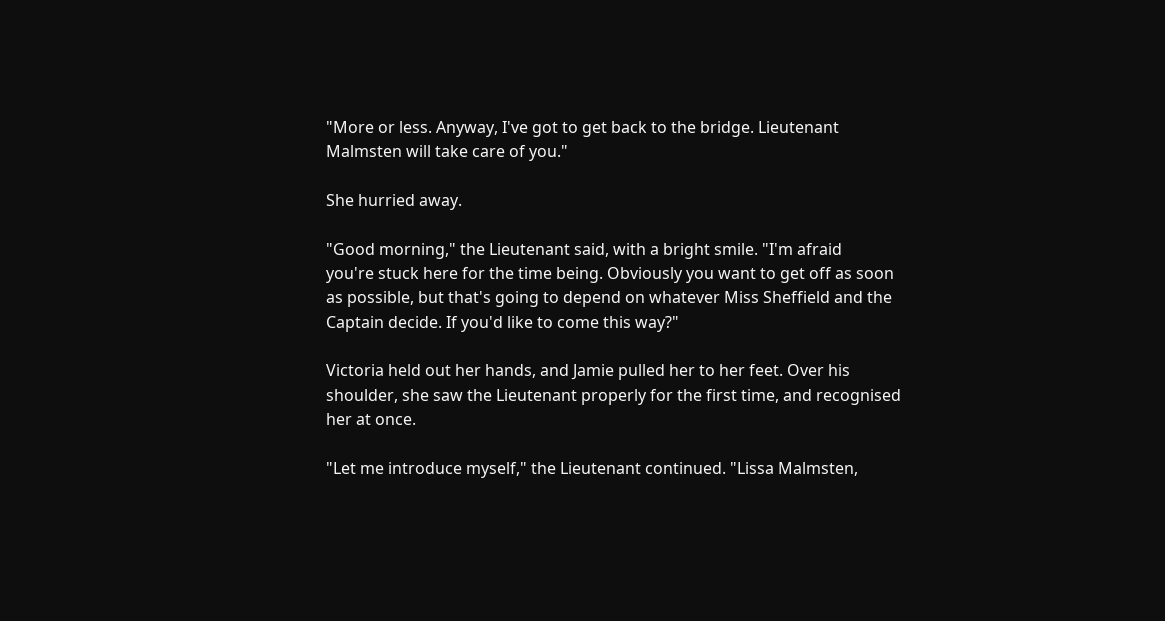"More or less. Anyway, I've got to get back to the bridge. Lieutenant
Malmsten will take care of you."

She hurried away.

"Good morning," the Lieutenant said, with a bright smile. "I'm afraid
you're stuck here for the time being. Obviously you want to get off as soon
as possible, but that's going to depend on whatever Miss Sheffield and the
Captain decide. If you'd like to come this way?"

Victoria held out her hands, and Jamie pulled her to her feet. Over his
shoulder, she saw the Lieutenant properly for the first time, and recognised
her at once.

"Let me introduce myself," the Lieutenant continued. "Lissa Malmsten,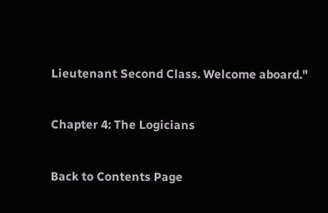Lieutenant Second Class. Welcome aboard."

Chapter 4: The Logicians

Back to Contents Page